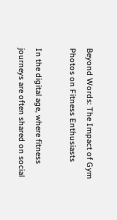Beyond Words: The Impact of Gym Photos on Fitness Enthusiasts

In the digital age, where fitness journeys are often shared on social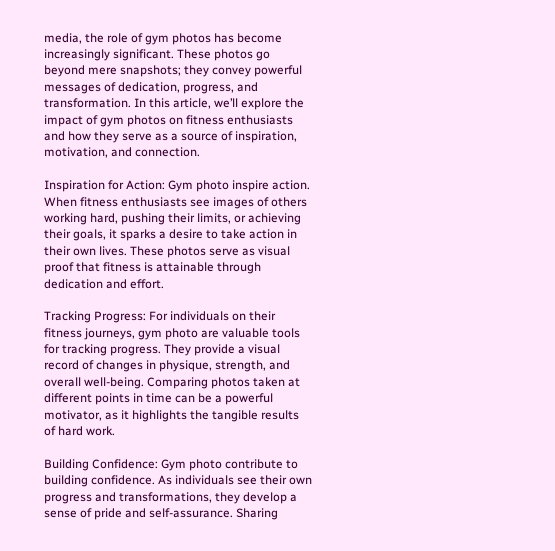media, the role of gym photos has become increasingly significant. These photos go beyond mere snapshots; they convey powerful messages of dedication, progress, and transformation. In this article, we’ll explore the impact of gym photos on fitness enthusiasts and how they serve as a source of inspiration, motivation, and connection.

Inspiration for Action: Gym photo inspire action. When fitness enthusiasts see images of others working hard, pushing their limits, or achieving their goals, it sparks a desire to take action in their own lives. These photos serve as visual proof that fitness is attainable through dedication and effort.

Tracking Progress: For individuals on their fitness journeys, gym photo are valuable tools for tracking progress. They provide a visual record of changes in physique, strength, and overall well-being. Comparing photos taken at different points in time can be a powerful motivator, as it highlights the tangible results of hard work.

Building Confidence: Gym photo contribute to building confidence. As individuals see their own progress and transformations, they develop a sense of pride and self-assurance. Sharing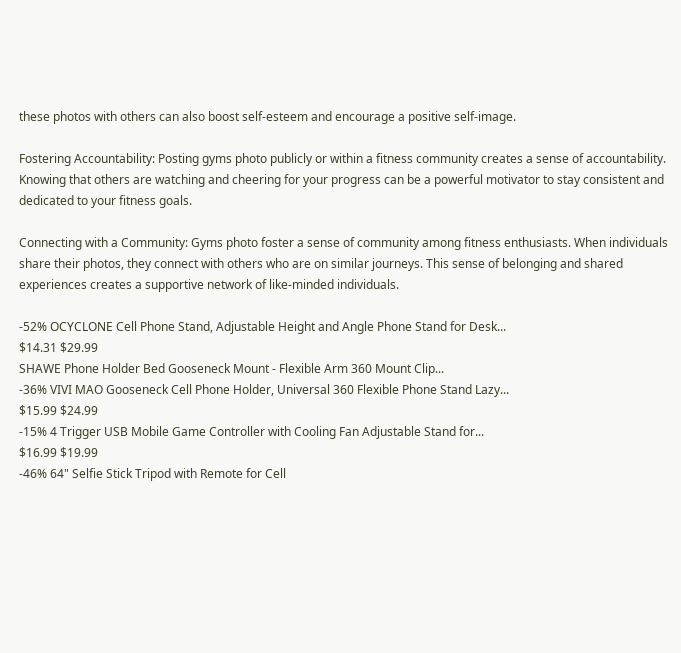these photos with others can also boost self-esteem and encourage a positive self-image.

Fostering Accountability: Posting gyms photo publicly or within a fitness community creates a sense of accountability. Knowing that others are watching and cheering for your progress can be a powerful motivator to stay consistent and dedicated to your fitness goals.

Connecting with a Community: Gyms photo foster a sense of community among fitness enthusiasts. When individuals share their photos, they connect with others who are on similar journeys. This sense of belonging and shared experiences creates a supportive network of like-minded individuals.

-52% OCYCLONE Cell Phone Stand, Adjustable Height and Angle Phone Stand for Desk...
$14.31 $29.99
SHAWE Phone Holder Bed Gooseneck Mount - Flexible Arm 360 Mount Clip...
-36% VIVI MAO Gooseneck Cell Phone Holder, Universal 360 Flexible Phone Stand Lazy...
$15.99 $24.99
-15% 4 Trigger USB Mobile Game Controller with Cooling Fan Adjustable Stand for...
$16.99 $19.99
-46% 64" Selfie Stick Tripod with Remote for Cell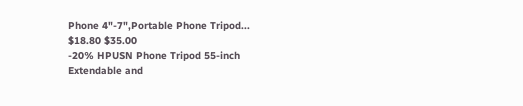Phone 4"-7",Portable Phone Tripod...
$18.80 $35.00
-20% HPUSN Phone Tripod 55-inch Extendable and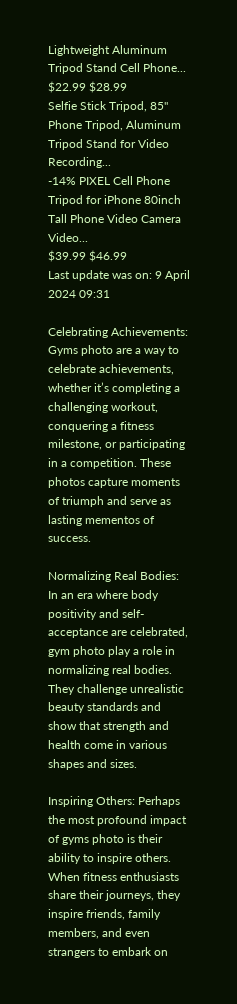Lightweight Aluminum Tripod Stand Cell Phone...
$22.99 $28.99
Selfie Stick Tripod, 85" Phone Tripod, Aluminum Tripod Stand for Video Recording...
-14% PIXEL Cell Phone Tripod for iPhone 80inch Tall Phone Video Camera Video...
$39.99 $46.99
Last update was on: 9 April 2024 09:31

Celebrating Achievements: Gyms photo are a way to celebrate achievements, whether it’s completing a challenging workout, conquering a fitness milestone, or participating in a competition. These photos capture moments of triumph and serve as lasting mementos of success.

Normalizing Real Bodies: In an era where body positivity and self-acceptance are celebrated, gym photo play a role in normalizing real bodies. They challenge unrealistic beauty standards and show that strength and health come in various shapes and sizes.

Inspiring Others: Perhaps the most profound impact of gyms photo is their ability to inspire others. When fitness enthusiasts share their journeys, they inspire friends, family members, and even strangers to embark on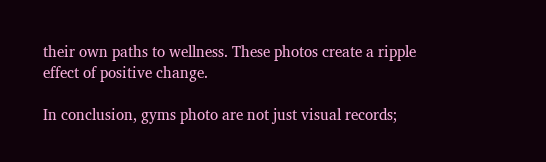their own paths to wellness. These photos create a ripple effect of positive change.

In conclusion, gyms photo are not just visual records;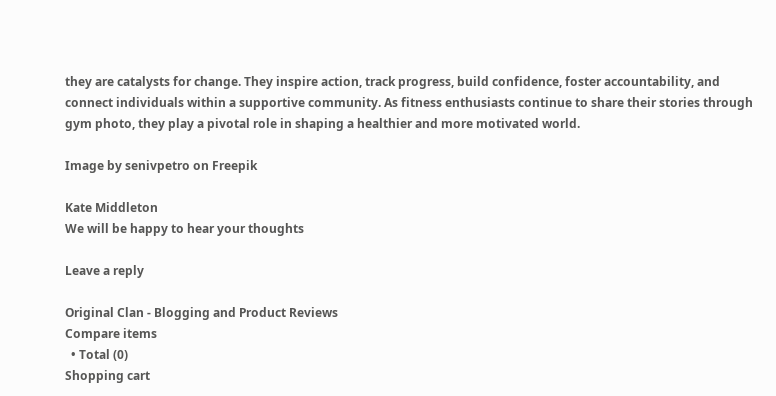they are catalysts for change. They inspire action, track progress, build confidence, foster accountability, and connect individuals within a supportive community. As fitness enthusiasts continue to share their stories through gym photo, they play a pivotal role in shaping a healthier and more motivated world.

Image by senivpetro on Freepik

Kate Middleton
We will be happy to hear your thoughts

Leave a reply

Original Clan - Blogging and Product Reviews
Compare items
  • Total (0)
Shopping cart